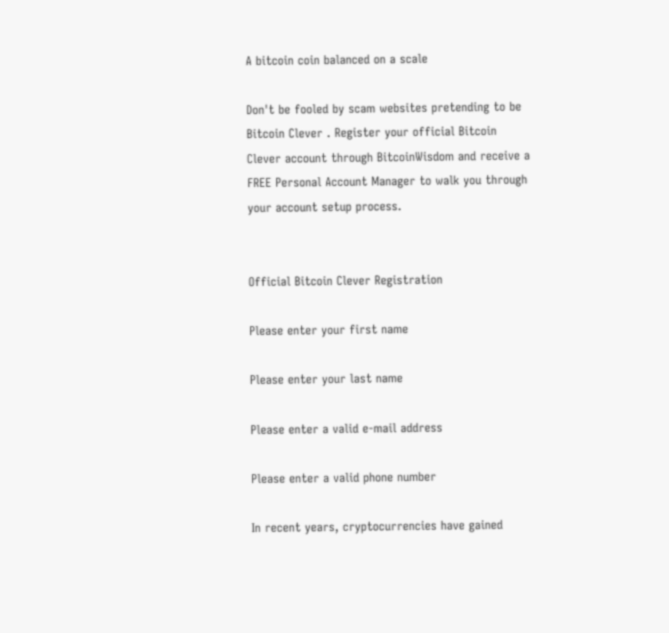A bitcoin coin balanced on a scale

Don't be fooled by scam websites pretending to be Bitcoin Clever . Register your official Bitcoin Clever account through BitcoinWisdom and receive a FREE Personal Account Manager to walk you through your account setup process.


Official Bitcoin Clever Registration

Please enter your first name

Please enter your last name

Please enter a valid e-mail address

Please enter a valid phone number

In recent years, cryptocurrencies have gained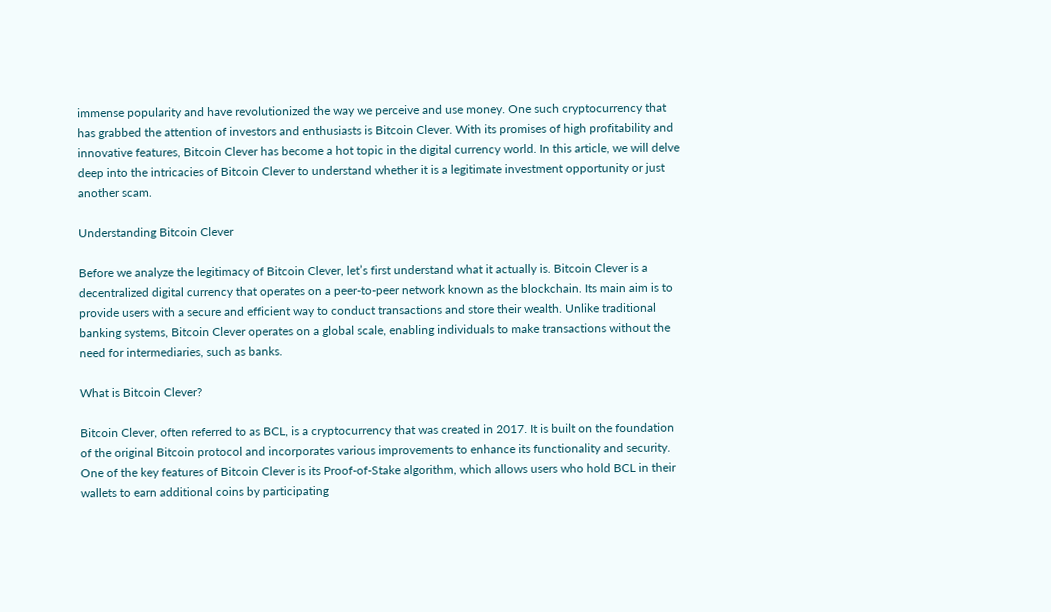immense popularity and have revolutionized the way we perceive and use money. One such cryptocurrency that has grabbed the attention of investors and enthusiasts is Bitcoin Clever. With its promises of high profitability and innovative features, Bitcoin Clever has become a hot topic in the digital currency world. In this article, we will delve deep into the intricacies of Bitcoin Clever to understand whether it is a legitimate investment opportunity or just another scam.

Understanding Bitcoin Clever

Before we analyze the legitimacy of Bitcoin Clever, let’s first understand what it actually is. Bitcoin Clever is a decentralized digital currency that operates on a peer-to-peer network known as the blockchain. Its main aim is to provide users with a secure and efficient way to conduct transactions and store their wealth. Unlike traditional banking systems, Bitcoin Clever operates on a global scale, enabling individuals to make transactions without the need for intermediaries, such as banks.

What is Bitcoin Clever?

Bitcoin Clever, often referred to as BCL, is a cryptocurrency that was created in 2017. It is built on the foundation of the original Bitcoin protocol and incorporates various improvements to enhance its functionality and security. One of the key features of Bitcoin Clever is its Proof-of-Stake algorithm, which allows users who hold BCL in their wallets to earn additional coins by participating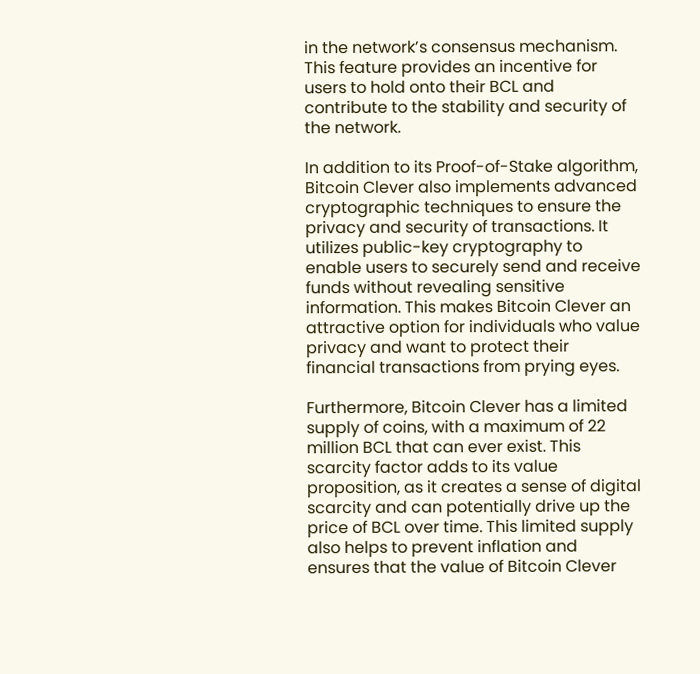in the network’s consensus mechanism. This feature provides an incentive for users to hold onto their BCL and contribute to the stability and security of the network.

In addition to its Proof-of-Stake algorithm, Bitcoin Clever also implements advanced cryptographic techniques to ensure the privacy and security of transactions. It utilizes public-key cryptography to enable users to securely send and receive funds without revealing sensitive information. This makes Bitcoin Clever an attractive option for individuals who value privacy and want to protect their financial transactions from prying eyes.

Furthermore, Bitcoin Clever has a limited supply of coins, with a maximum of 22 million BCL that can ever exist. This scarcity factor adds to its value proposition, as it creates a sense of digital scarcity and can potentially drive up the price of BCL over time. This limited supply also helps to prevent inflation and ensures that the value of Bitcoin Clever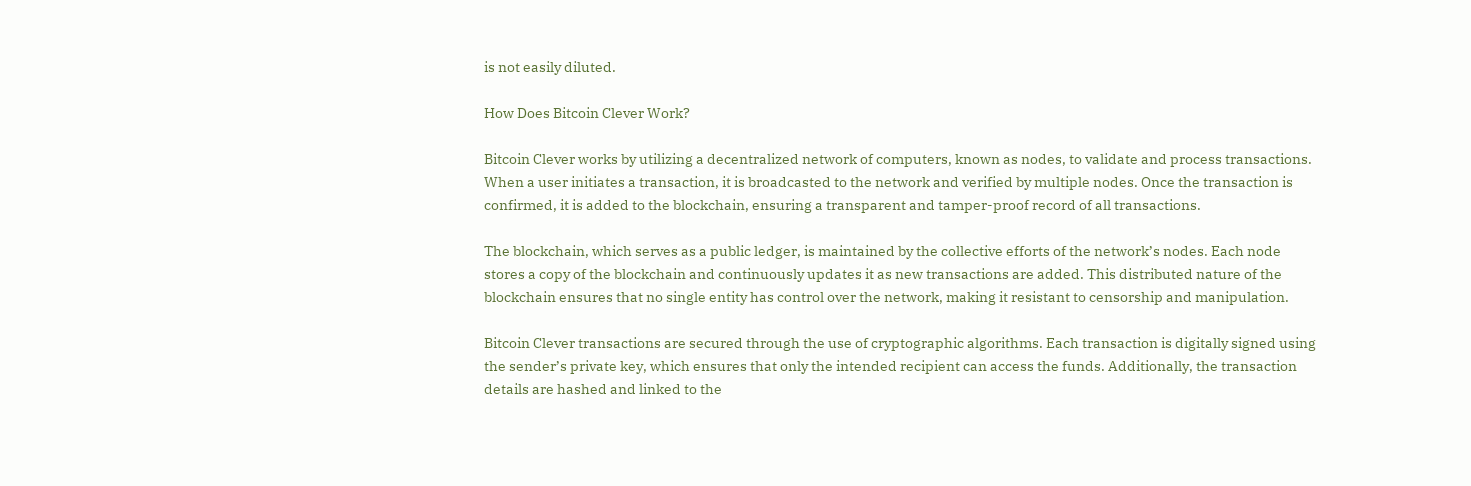is not easily diluted.

How Does Bitcoin Clever Work?

Bitcoin Clever works by utilizing a decentralized network of computers, known as nodes, to validate and process transactions. When a user initiates a transaction, it is broadcasted to the network and verified by multiple nodes. Once the transaction is confirmed, it is added to the blockchain, ensuring a transparent and tamper-proof record of all transactions.

The blockchain, which serves as a public ledger, is maintained by the collective efforts of the network’s nodes. Each node stores a copy of the blockchain and continuously updates it as new transactions are added. This distributed nature of the blockchain ensures that no single entity has control over the network, making it resistant to censorship and manipulation.

Bitcoin Clever transactions are secured through the use of cryptographic algorithms. Each transaction is digitally signed using the sender’s private key, which ensures that only the intended recipient can access the funds. Additionally, the transaction details are hashed and linked to the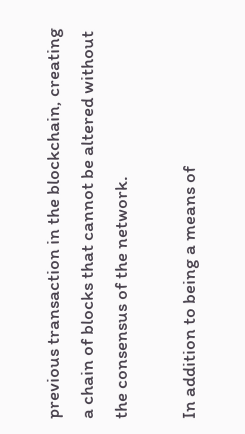previous transaction in the blockchain, creating a chain of blocks that cannot be altered without the consensus of the network.

In addition to being a means of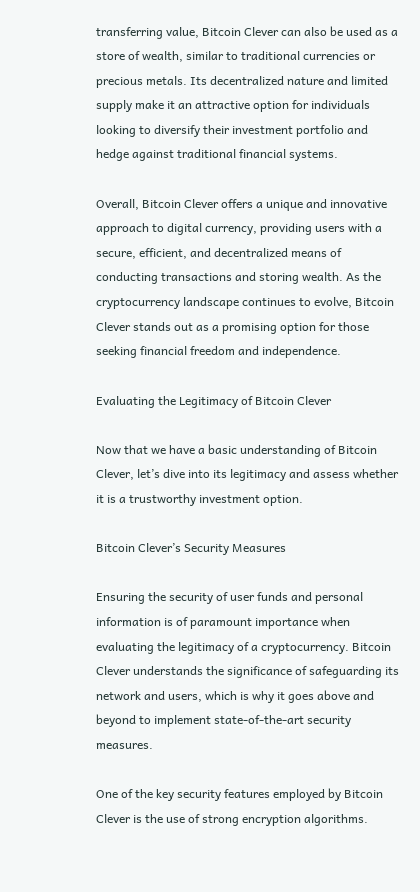transferring value, Bitcoin Clever can also be used as a store of wealth, similar to traditional currencies or precious metals. Its decentralized nature and limited supply make it an attractive option for individuals looking to diversify their investment portfolio and hedge against traditional financial systems.

Overall, Bitcoin Clever offers a unique and innovative approach to digital currency, providing users with a secure, efficient, and decentralized means of conducting transactions and storing wealth. As the cryptocurrency landscape continues to evolve, Bitcoin Clever stands out as a promising option for those seeking financial freedom and independence.

Evaluating the Legitimacy of Bitcoin Clever

Now that we have a basic understanding of Bitcoin Clever, let’s dive into its legitimacy and assess whether it is a trustworthy investment option.

Bitcoin Clever’s Security Measures

Ensuring the security of user funds and personal information is of paramount importance when evaluating the legitimacy of a cryptocurrency. Bitcoin Clever understands the significance of safeguarding its network and users, which is why it goes above and beyond to implement state-of-the-art security measures.

One of the key security features employed by Bitcoin Clever is the use of strong encryption algorithms.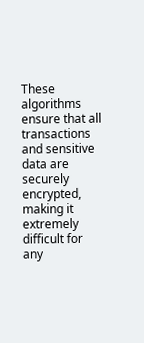These algorithms ensure that all transactions and sensitive data are securely encrypted, making it extremely difficult for any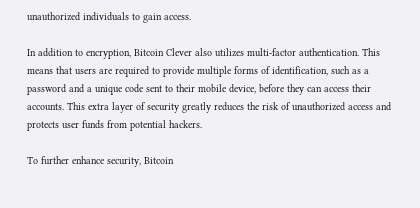unauthorized individuals to gain access.

In addition to encryption, Bitcoin Clever also utilizes multi-factor authentication. This means that users are required to provide multiple forms of identification, such as a password and a unique code sent to their mobile device, before they can access their accounts. This extra layer of security greatly reduces the risk of unauthorized access and protects user funds from potential hackers.

To further enhance security, Bitcoin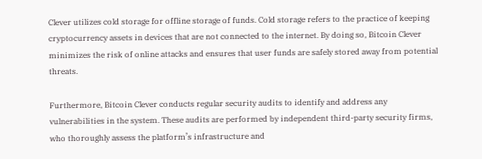Clever utilizes cold storage for offline storage of funds. Cold storage refers to the practice of keeping cryptocurrency assets in devices that are not connected to the internet. By doing so, Bitcoin Clever minimizes the risk of online attacks and ensures that user funds are safely stored away from potential threats.

Furthermore, Bitcoin Clever conducts regular security audits to identify and address any vulnerabilities in the system. These audits are performed by independent third-party security firms, who thoroughly assess the platform’s infrastructure and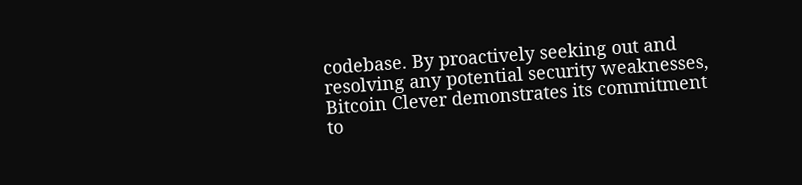codebase. By proactively seeking out and resolving any potential security weaknesses, Bitcoin Clever demonstrates its commitment to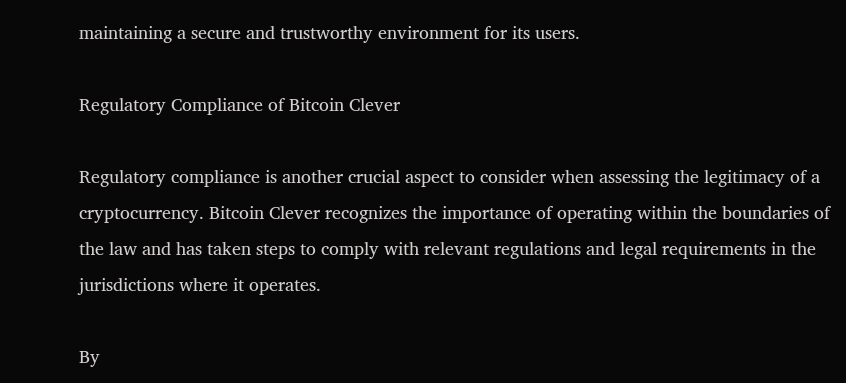maintaining a secure and trustworthy environment for its users.

Regulatory Compliance of Bitcoin Clever

Regulatory compliance is another crucial aspect to consider when assessing the legitimacy of a cryptocurrency. Bitcoin Clever recognizes the importance of operating within the boundaries of the law and has taken steps to comply with relevant regulations and legal requirements in the jurisdictions where it operates.

By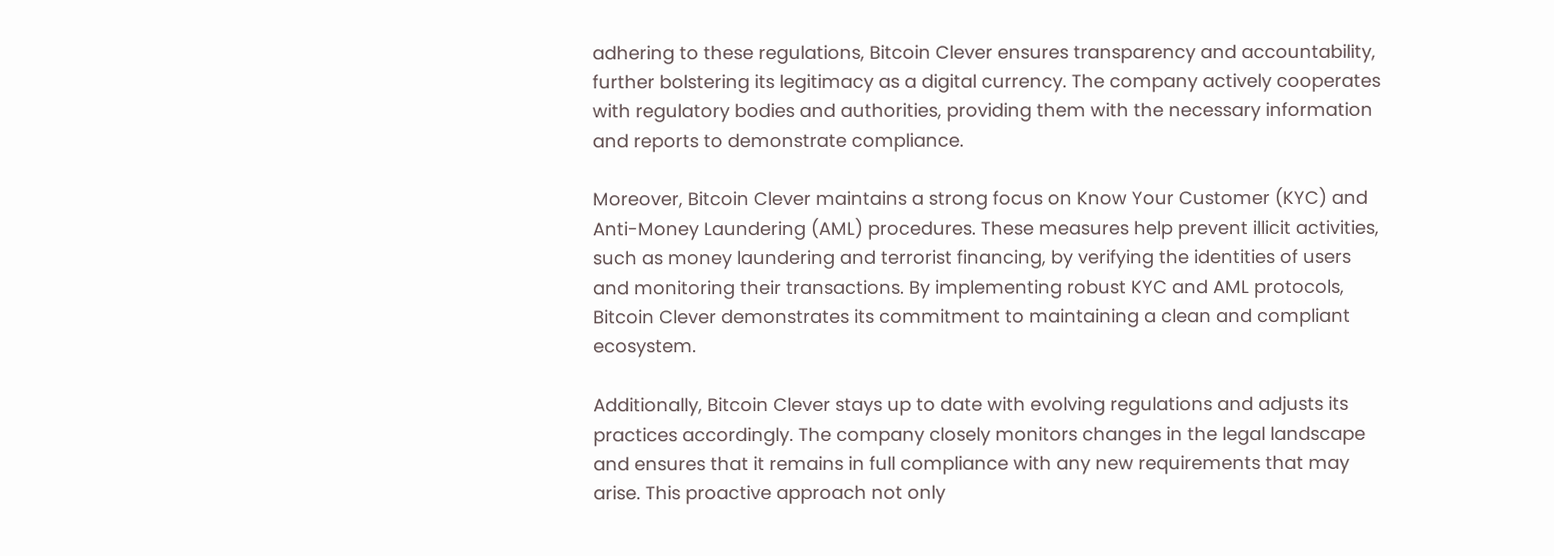adhering to these regulations, Bitcoin Clever ensures transparency and accountability, further bolstering its legitimacy as a digital currency. The company actively cooperates with regulatory bodies and authorities, providing them with the necessary information and reports to demonstrate compliance.

Moreover, Bitcoin Clever maintains a strong focus on Know Your Customer (KYC) and Anti-Money Laundering (AML) procedures. These measures help prevent illicit activities, such as money laundering and terrorist financing, by verifying the identities of users and monitoring their transactions. By implementing robust KYC and AML protocols, Bitcoin Clever demonstrates its commitment to maintaining a clean and compliant ecosystem.

Additionally, Bitcoin Clever stays up to date with evolving regulations and adjusts its practices accordingly. The company closely monitors changes in the legal landscape and ensures that it remains in full compliance with any new requirements that may arise. This proactive approach not only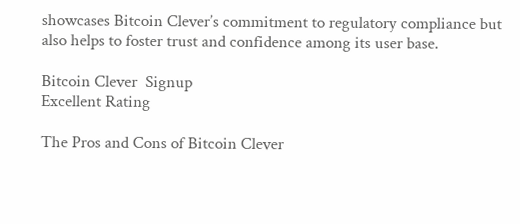showcases Bitcoin Clever’s commitment to regulatory compliance but also helps to foster trust and confidence among its user base.

Bitcoin Clever  Signup
Excellent Rating

The Pros and Cons of Bitcoin Clever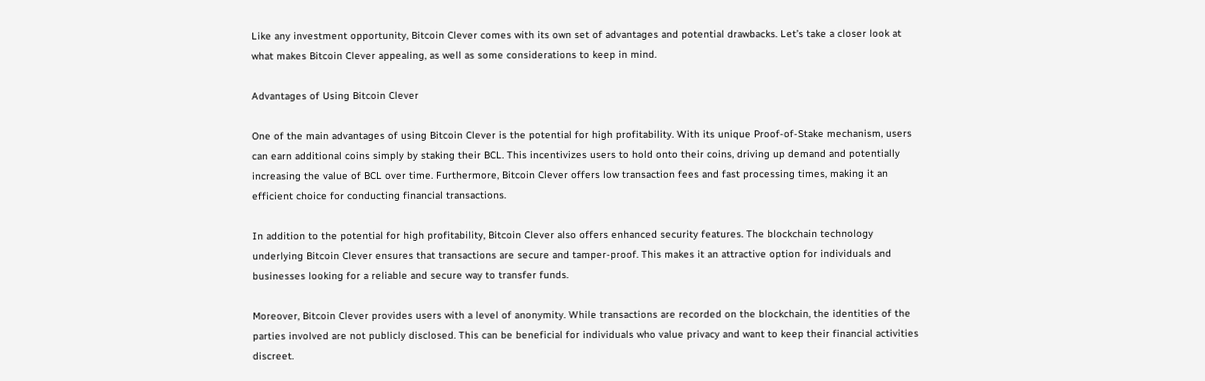Like any investment opportunity, Bitcoin Clever comes with its own set of advantages and potential drawbacks. Let’s take a closer look at what makes Bitcoin Clever appealing, as well as some considerations to keep in mind.

Advantages of Using Bitcoin Clever

One of the main advantages of using Bitcoin Clever is the potential for high profitability. With its unique Proof-of-Stake mechanism, users can earn additional coins simply by staking their BCL. This incentivizes users to hold onto their coins, driving up demand and potentially increasing the value of BCL over time. Furthermore, Bitcoin Clever offers low transaction fees and fast processing times, making it an efficient choice for conducting financial transactions.

In addition to the potential for high profitability, Bitcoin Clever also offers enhanced security features. The blockchain technology underlying Bitcoin Clever ensures that transactions are secure and tamper-proof. This makes it an attractive option for individuals and businesses looking for a reliable and secure way to transfer funds.

Moreover, Bitcoin Clever provides users with a level of anonymity. While transactions are recorded on the blockchain, the identities of the parties involved are not publicly disclosed. This can be beneficial for individuals who value privacy and want to keep their financial activities discreet.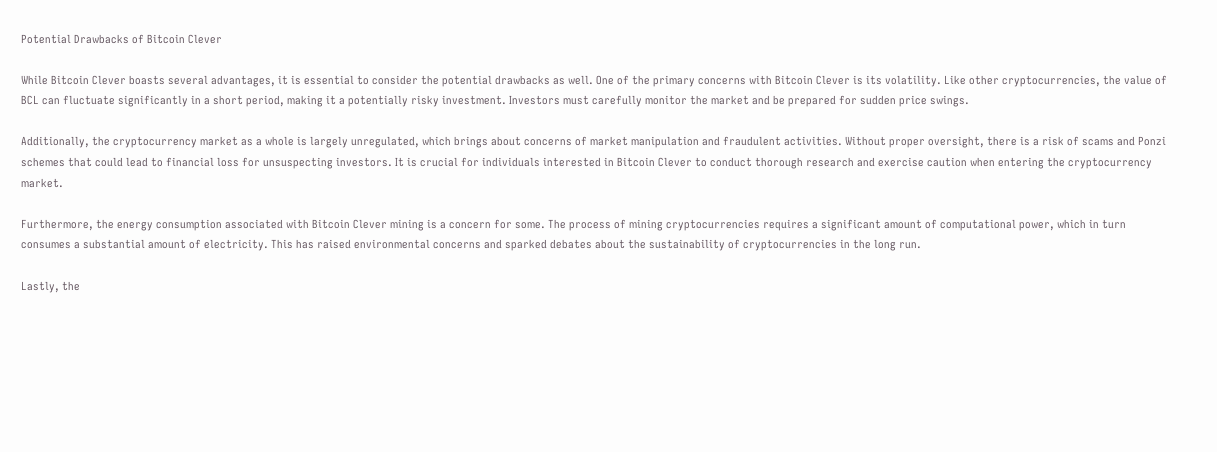Potential Drawbacks of Bitcoin Clever

While Bitcoin Clever boasts several advantages, it is essential to consider the potential drawbacks as well. One of the primary concerns with Bitcoin Clever is its volatility. Like other cryptocurrencies, the value of BCL can fluctuate significantly in a short period, making it a potentially risky investment. Investors must carefully monitor the market and be prepared for sudden price swings.

Additionally, the cryptocurrency market as a whole is largely unregulated, which brings about concerns of market manipulation and fraudulent activities. Without proper oversight, there is a risk of scams and Ponzi schemes that could lead to financial loss for unsuspecting investors. It is crucial for individuals interested in Bitcoin Clever to conduct thorough research and exercise caution when entering the cryptocurrency market.

Furthermore, the energy consumption associated with Bitcoin Clever mining is a concern for some. The process of mining cryptocurrencies requires a significant amount of computational power, which in turn consumes a substantial amount of electricity. This has raised environmental concerns and sparked debates about the sustainability of cryptocurrencies in the long run.

Lastly, the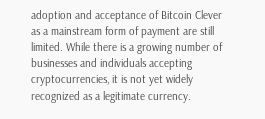adoption and acceptance of Bitcoin Clever as a mainstream form of payment are still limited. While there is a growing number of businesses and individuals accepting cryptocurrencies, it is not yet widely recognized as a legitimate currency.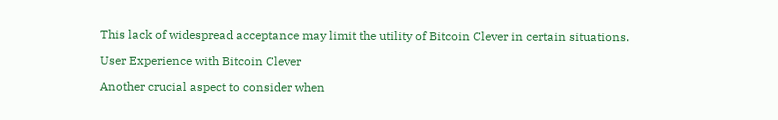This lack of widespread acceptance may limit the utility of Bitcoin Clever in certain situations.

User Experience with Bitcoin Clever

Another crucial aspect to consider when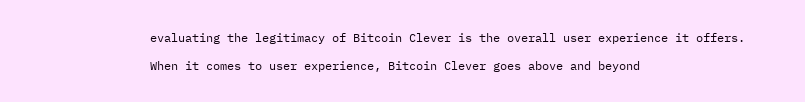evaluating the legitimacy of Bitcoin Clever is the overall user experience it offers.

When it comes to user experience, Bitcoin Clever goes above and beyond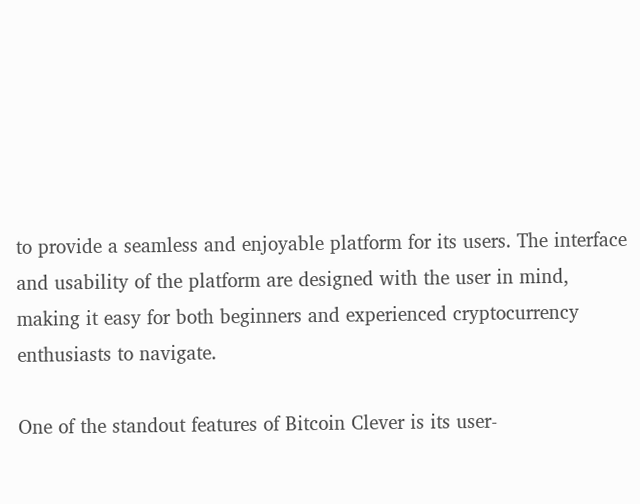to provide a seamless and enjoyable platform for its users. The interface and usability of the platform are designed with the user in mind, making it easy for both beginners and experienced cryptocurrency enthusiasts to navigate.

One of the standout features of Bitcoin Clever is its user-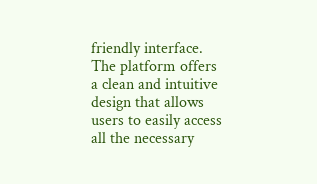friendly interface. The platform offers a clean and intuitive design that allows users to easily access all the necessary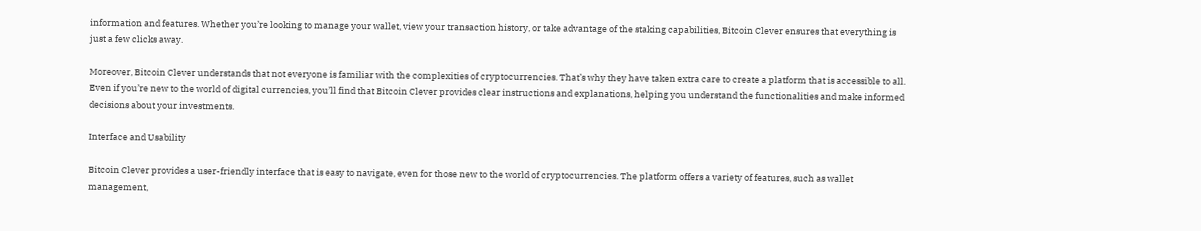information and features. Whether you’re looking to manage your wallet, view your transaction history, or take advantage of the staking capabilities, Bitcoin Clever ensures that everything is just a few clicks away.

Moreover, Bitcoin Clever understands that not everyone is familiar with the complexities of cryptocurrencies. That’s why they have taken extra care to create a platform that is accessible to all. Even if you’re new to the world of digital currencies, you’ll find that Bitcoin Clever provides clear instructions and explanations, helping you understand the functionalities and make informed decisions about your investments.

Interface and Usability

Bitcoin Clever provides a user-friendly interface that is easy to navigate, even for those new to the world of cryptocurrencies. The platform offers a variety of features, such as wallet management,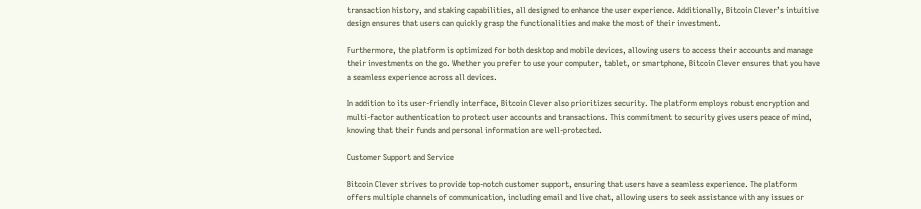transaction history, and staking capabilities, all designed to enhance the user experience. Additionally, Bitcoin Clever’s intuitive design ensures that users can quickly grasp the functionalities and make the most of their investment.

Furthermore, the platform is optimized for both desktop and mobile devices, allowing users to access their accounts and manage their investments on the go. Whether you prefer to use your computer, tablet, or smartphone, Bitcoin Clever ensures that you have a seamless experience across all devices.

In addition to its user-friendly interface, Bitcoin Clever also prioritizes security. The platform employs robust encryption and multi-factor authentication to protect user accounts and transactions. This commitment to security gives users peace of mind, knowing that their funds and personal information are well-protected.

Customer Support and Service

Bitcoin Clever strives to provide top-notch customer support, ensuring that users have a seamless experience. The platform offers multiple channels of communication, including email and live chat, allowing users to seek assistance with any issues or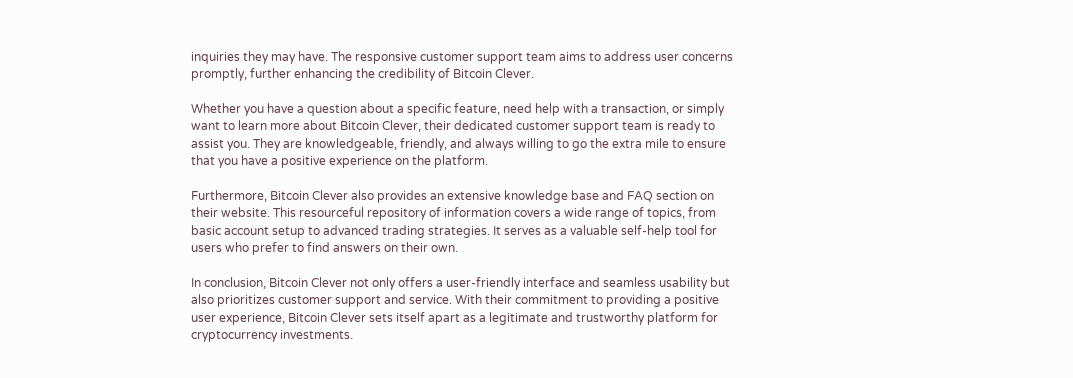inquiries they may have. The responsive customer support team aims to address user concerns promptly, further enhancing the credibility of Bitcoin Clever.

Whether you have a question about a specific feature, need help with a transaction, or simply want to learn more about Bitcoin Clever, their dedicated customer support team is ready to assist you. They are knowledgeable, friendly, and always willing to go the extra mile to ensure that you have a positive experience on the platform.

Furthermore, Bitcoin Clever also provides an extensive knowledge base and FAQ section on their website. This resourceful repository of information covers a wide range of topics, from basic account setup to advanced trading strategies. It serves as a valuable self-help tool for users who prefer to find answers on their own.

In conclusion, Bitcoin Clever not only offers a user-friendly interface and seamless usability but also prioritizes customer support and service. With their commitment to providing a positive user experience, Bitcoin Clever sets itself apart as a legitimate and trustworthy platform for cryptocurrency investments.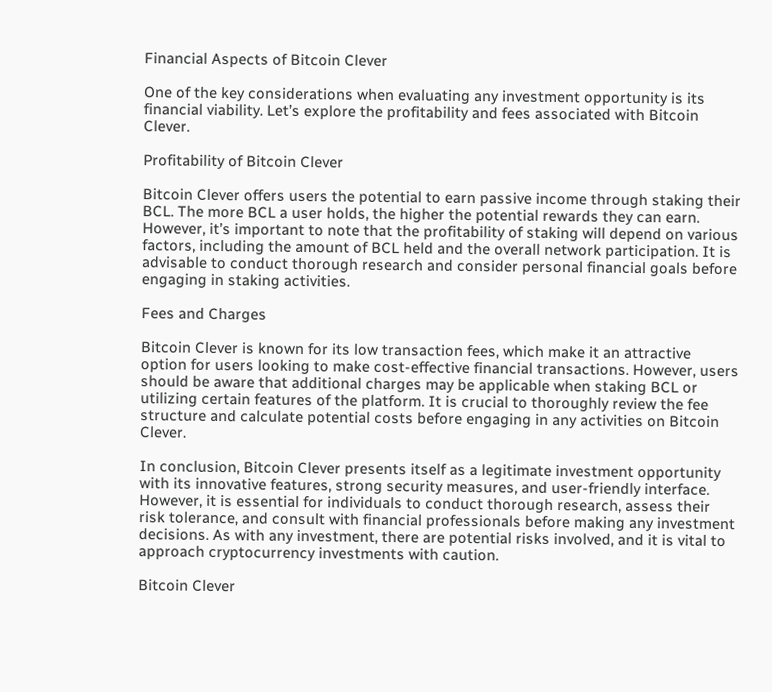Financial Aspects of Bitcoin Clever

One of the key considerations when evaluating any investment opportunity is its financial viability. Let’s explore the profitability and fees associated with Bitcoin Clever.

Profitability of Bitcoin Clever

Bitcoin Clever offers users the potential to earn passive income through staking their BCL. The more BCL a user holds, the higher the potential rewards they can earn. However, it’s important to note that the profitability of staking will depend on various factors, including the amount of BCL held and the overall network participation. It is advisable to conduct thorough research and consider personal financial goals before engaging in staking activities.

Fees and Charges

Bitcoin Clever is known for its low transaction fees, which make it an attractive option for users looking to make cost-effective financial transactions. However, users should be aware that additional charges may be applicable when staking BCL or utilizing certain features of the platform. It is crucial to thoroughly review the fee structure and calculate potential costs before engaging in any activities on Bitcoin Clever.

In conclusion, Bitcoin Clever presents itself as a legitimate investment opportunity with its innovative features, strong security measures, and user-friendly interface. However, it is essential for individuals to conduct thorough research, assess their risk tolerance, and consult with financial professionals before making any investment decisions. As with any investment, there are potential risks involved, and it is vital to approach cryptocurrency investments with caution.

Bitcoin Clever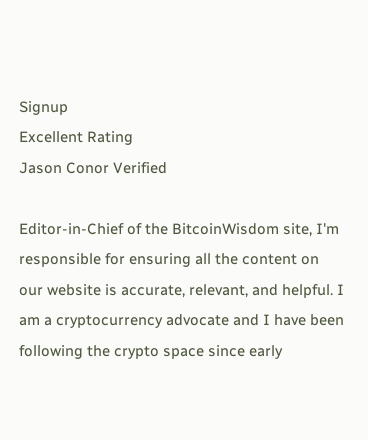Signup
Excellent Rating
Jason Conor Verified

Editor-in-Chief of the BitcoinWisdom site, I'm responsible for ensuring all the content on our website is accurate, relevant, and helpful. I am a cryptocurrency advocate and I have been following the crypto space since early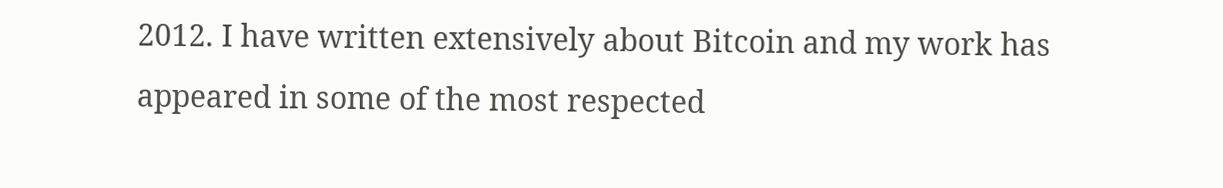2012. I have written extensively about Bitcoin and my work has appeared in some of the most respected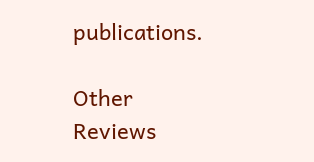publications.

Other Reviews